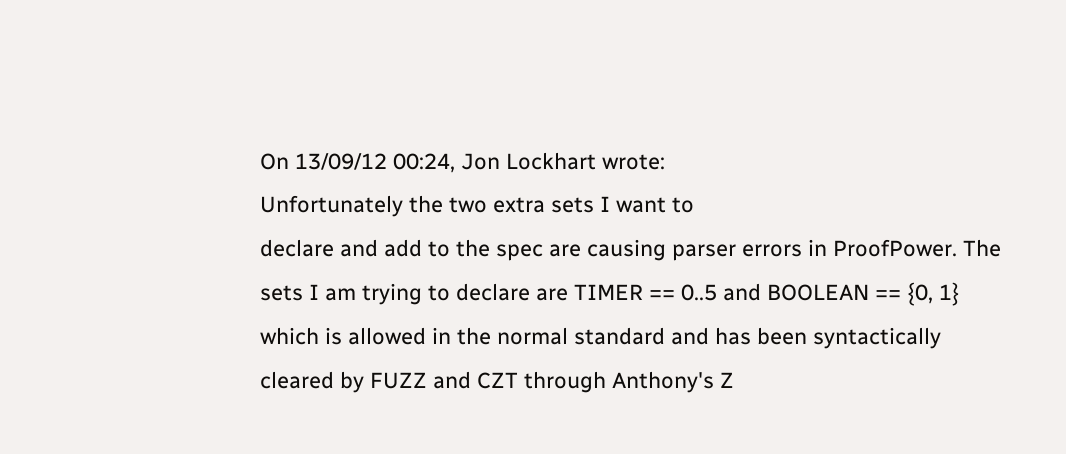On 13/09/12 00:24, Jon Lockhart wrote:
Unfortunately the two extra sets I want to
declare and add to the spec are causing parser errors in ProofPower. The
sets I am trying to declare are TIMER == 0..5 and BOOLEAN == {0, 1}
which is allowed in the normal standard and has been syntactically
cleared by FUZZ and CZT through Anthony's Z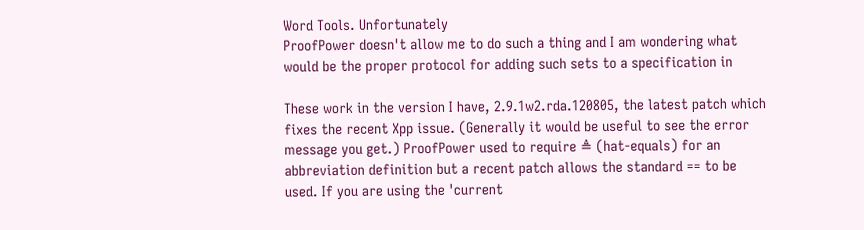Word Tools. Unfortunately
ProofPower doesn't allow me to do such a thing and I am wondering what
would be the proper protocol for adding such sets to a specification in

These work in the version I have, 2.9.1w2.rda.120805, the latest patch which fixes the recent Xpp issue. (Generally it would be useful to see the error message you get.) ProofPower used to require ≜ (hat-equals) for an abbreviation definition but a recent patch allows the standard == to be used. If you are using the 'current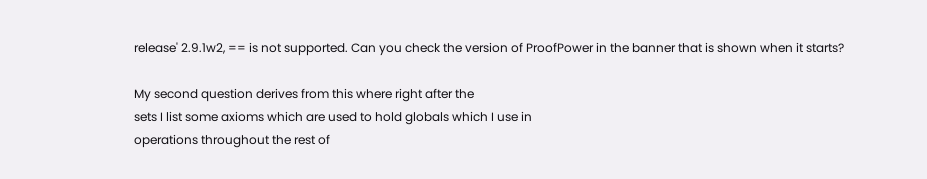release' 2.9.1w2, == is not supported. Can you check the version of ProofPower in the banner that is shown when it starts?

My second question derives from this where right after the
sets I list some axioms which are used to hold globals which I use in
operations throughout the rest of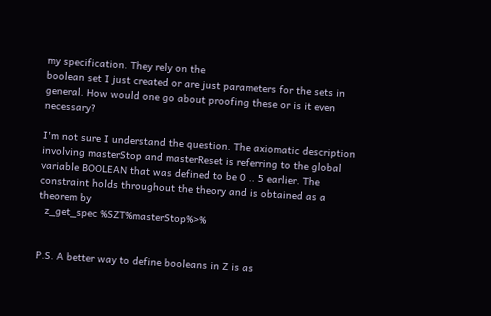my specification. They rely on the
boolean set I just created or are just parameters for the sets in
general. How would one go about proofing these or is it even necessary?

I'm not sure I understand the question. The axiomatic description involving masterStop and masterReset is referring to the global variable BOOLEAN that was defined to be 0 .. 5 earlier. The constraint holds throughout the theory and is obtained as a theorem by
  z_get_spec %SZT%masterStop%>%


P.S. A better way to define booleans in Z is as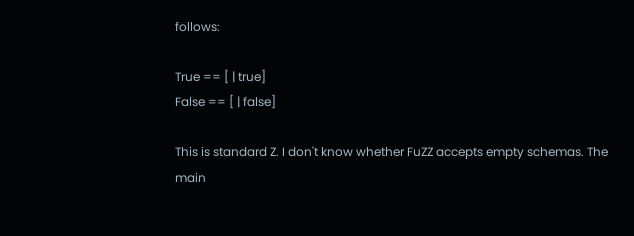follows:

True == [ | true]
False == [ | false]

This is standard Z. I don't know whether FuZZ accepts empty schemas. The main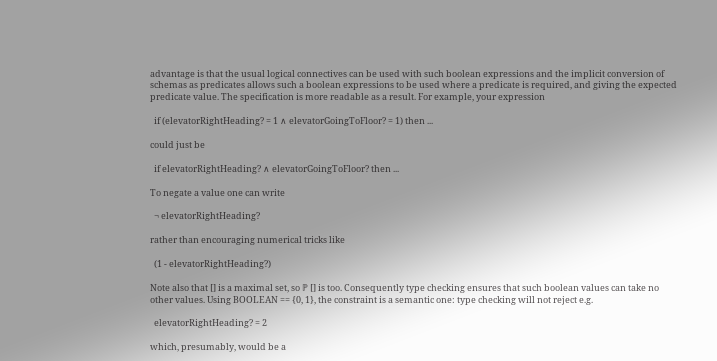advantage is that the usual logical connectives can be used with such boolean expressions and the implicit conversion of schemas as predicates allows such a boolean expressions to be used where a predicate is required, and giving the expected predicate value. The specification is more readable as a result. For example, your expression

  if (elevatorRightHeading? = 1 ∧ elevatorGoingToFloor? = 1) then ...

could just be

  if elevatorRightHeading? ∧ elevatorGoingToFloor? then ...

To negate a value one can write

  ¬ elevatorRightHeading?

rather than encouraging numerical tricks like

  (1 - elevatorRightHeading?)

Note also that [] is a maximal set, so ℙ [] is too. Consequently type checking ensures that such boolean values can take no other values. Using BOOLEAN == {0, 1}, the constraint is a semantic one: type checking will not reject e.g.

  elevatorRightHeading? = 2

which, presumably, would be a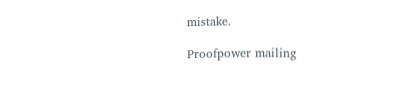mistake.

Proofpower mailing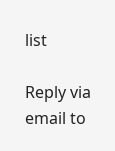list

Reply via email to